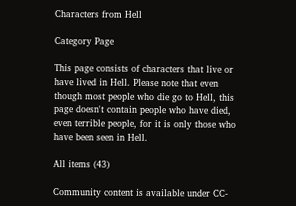Characters from Hell

Category Page

This page consists of characters that live or have lived in Hell. Please note that even though most people who die go to Hell, this page doesn't contain people who have died, even terrible people, for it is only those who have been seen in Hell.

All items (43)

Community content is available under CC-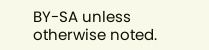BY-SA unless otherwise noted.